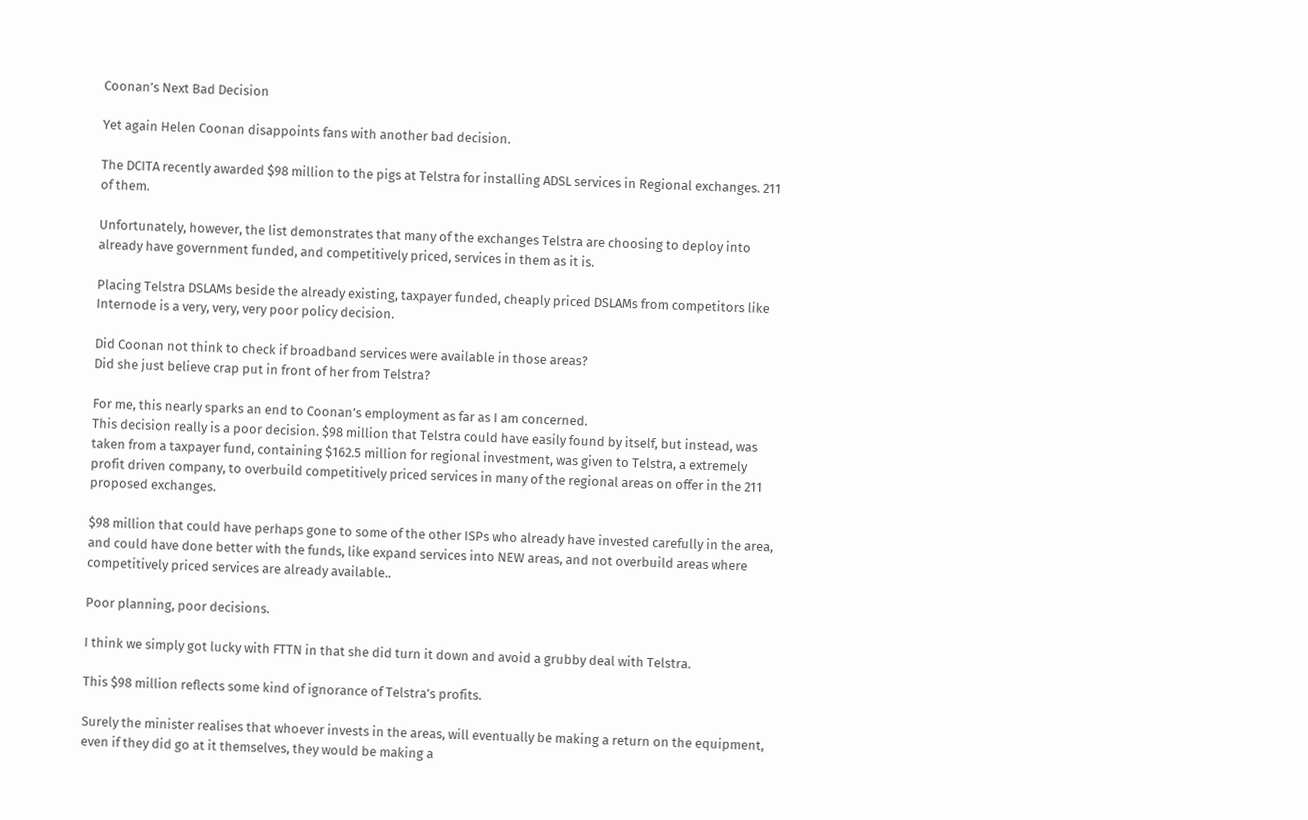Coonan’s Next Bad Decision

Yet again Helen Coonan disappoints fans with another bad decision.

The DCITA recently awarded $98 million to the pigs at Telstra for installing ADSL services in Regional exchanges. 211 of them.

Unfortunately, however, the list demonstrates that many of the exchanges Telstra are choosing to deploy into already have government funded, and competitively priced, services in them as it is.

Placing Telstra DSLAMs beside the already existing, taxpayer funded, cheaply priced DSLAMs from competitors like Internode is a very, very, very poor policy decision.

Did Coonan not think to check if broadband services were available in those areas?
Did she just believe crap put in front of her from Telstra?

For me, this nearly sparks an end to Coonan’s employment as far as I am concerned.
This decision really is a poor decision. $98 million that Telstra could have easily found by itself, but instead, was taken from a taxpayer fund, containing $162.5 million for regional investment, was given to Telstra, a extremely profit driven company, to overbuild competitively priced services in many of the regional areas on offer in the 211 proposed exchanges.

$98 million that could have perhaps gone to some of the other ISPs who already have invested carefully in the area, and could have done better with the funds, like expand services into NEW areas, and not overbuild areas where competitively priced services are already available..

Poor planning, poor decisions.

I think we simply got lucky with FTTN in that she did turn it down and avoid a grubby deal with Telstra.

This $98 million reflects some kind of ignorance of Telstra’s profits.

Surely the minister realises that whoever invests in the areas, will eventually be making a return on the equipment, even if they did go at it themselves, they would be making a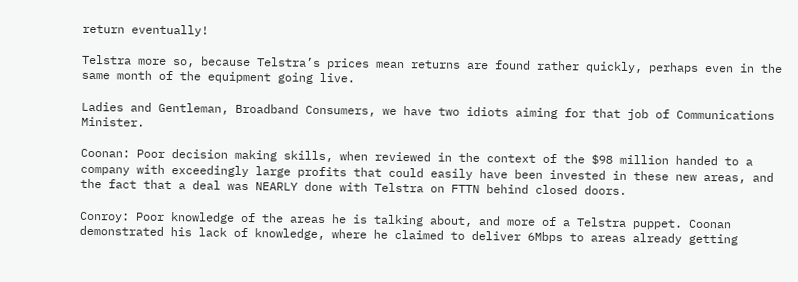return eventually!

Telstra more so, because Telstra’s prices mean returns are found rather quickly, perhaps even in the same month of the equipment going live.

Ladies and Gentleman, Broadband Consumers, we have two idiots aiming for that job of Communications Minister.

Coonan: Poor decision making skills, when reviewed in the context of the $98 million handed to a company with exceedingly large profits that could easily have been invested in these new areas, and the fact that a deal was NEARLY done with Telstra on FTTN behind closed doors.

Conroy: Poor knowledge of the areas he is talking about, and more of a Telstra puppet. Coonan demonstrated his lack of knowledge, where he claimed to deliver 6Mbps to areas already getting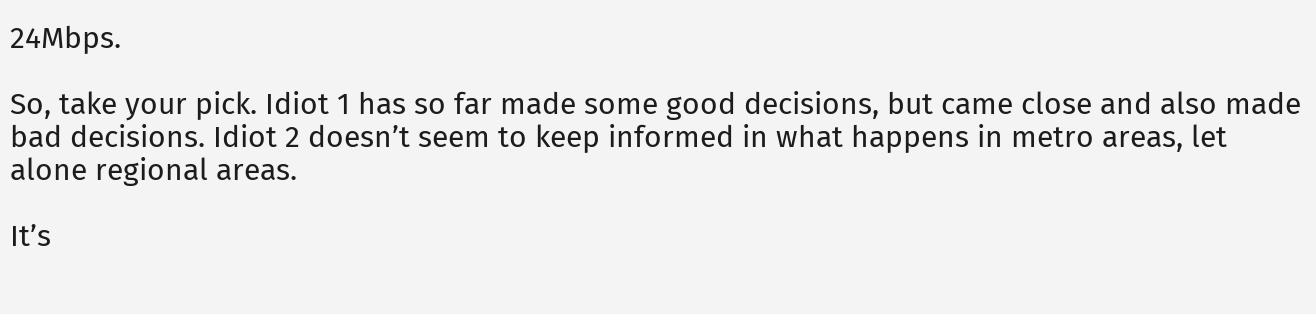24Mbps.

So, take your pick. Idiot 1 has so far made some good decisions, but came close and also made bad decisions. Idiot 2 doesn’t seem to keep informed in what happens in metro areas, let alone regional areas.

It’s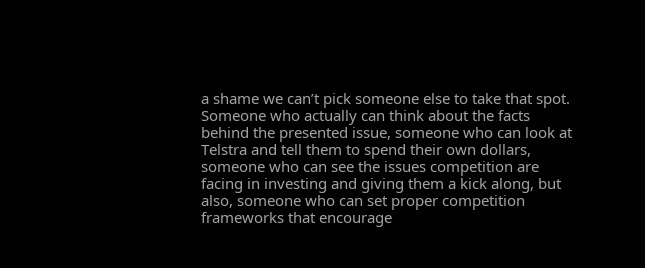a shame we can’t pick someone else to take that spot. Someone who actually can think about the facts behind the presented issue, someone who can look at Telstra and tell them to spend their own dollars, someone who can see the issues competition are facing in investing and giving them a kick along, but also, someone who can set proper competition frameworks that encourage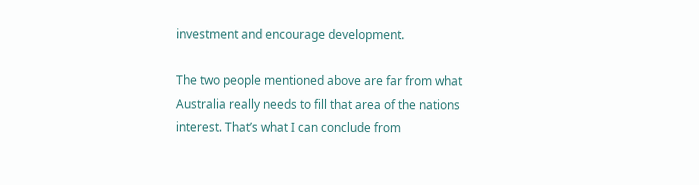investment and encourage development.

The two people mentioned above are far from what Australia really needs to fill that area of the nations interest. That’s what I can conclude from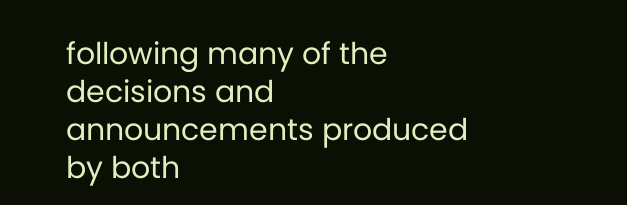following many of the decisions and announcements produced by both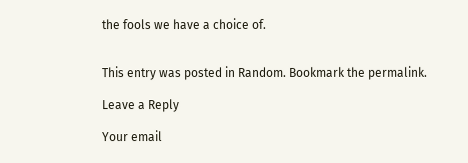the fools we have a choice of.


This entry was posted in Random. Bookmark the permalink.

Leave a Reply

Your email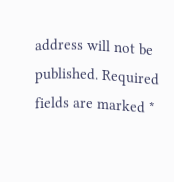address will not be published. Required fields are marked *